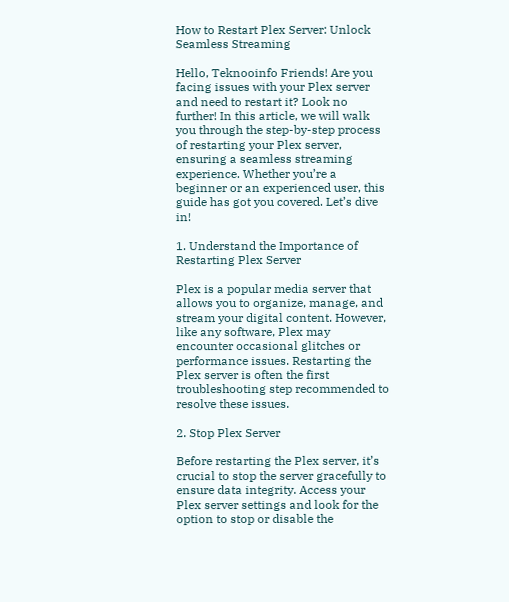How to Restart Plex Server: Unlock Seamless Streaming

Hello, Teknooinfo Friends! Are you facing issues with your Plex server and need to restart it? Look no further! In this article, we will walk you through the step-by-step process of restarting your Plex server, ensuring a seamless streaming experience. Whether you’re a beginner or an experienced user, this guide has got you covered. Let’s dive in!

1. Understand the Importance of Restarting Plex Server

Plex is a popular media server that allows you to organize, manage, and stream your digital content. However, like any software, Plex may encounter occasional glitches or performance issues. Restarting the Plex server is often the first troubleshooting step recommended to resolve these issues.

2. Stop Plex Server

Before restarting the Plex server, it’s crucial to stop the server gracefully to ensure data integrity. Access your Plex server settings and look for the option to stop or disable the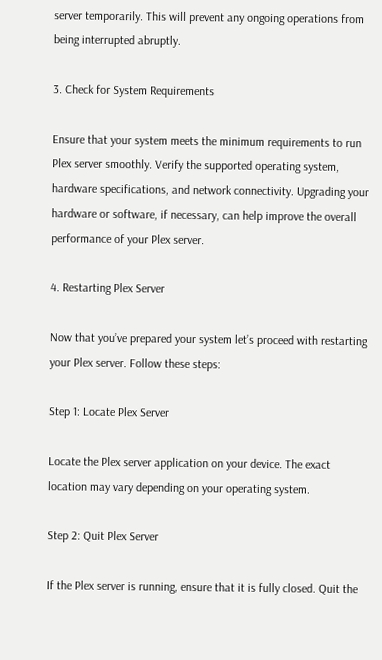server temporarily. This will prevent any ongoing operations from being interrupted abruptly.

3. Check for System Requirements

Ensure that your system meets the minimum requirements to run Plex server smoothly. Verify the supported operating system, hardware specifications, and network connectivity. Upgrading your hardware or software, if necessary, can help improve the overall performance of your Plex server.

4. Restarting Plex Server

Now that you’ve prepared your system let’s proceed with restarting your Plex server. Follow these steps:

Step 1: Locate Plex Server

Locate the Plex server application on your device. The exact location may vary depending on your operating system.

Step 2: Quit Plex Server

If the Plex server is running, ensure that it is fully closed. Quit the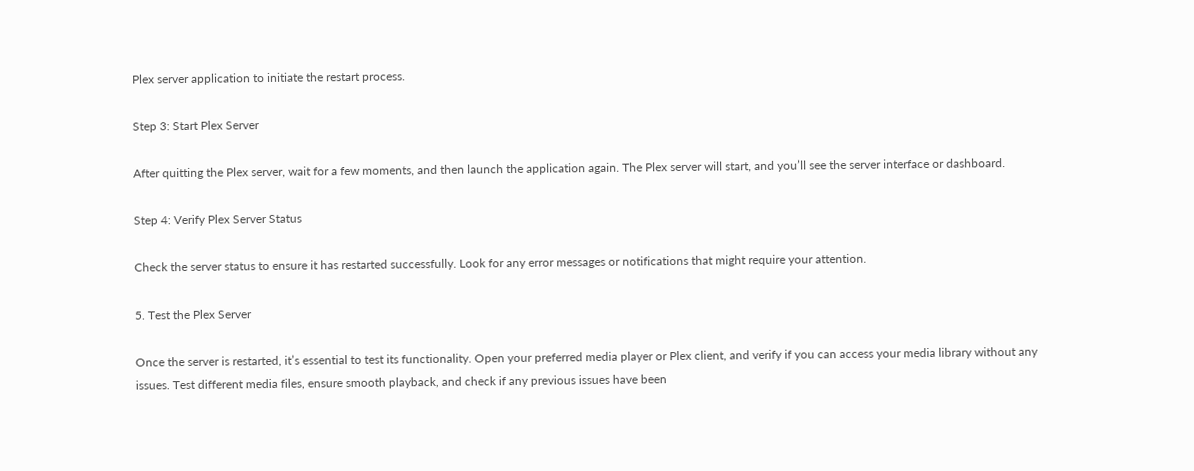Plex server application to initiate the restart process.

Step 3: Start Plex Server

After quitting the Plex server, wait for a few moments, and then launch the application again. The Plex server will start, and you’ll see the server interface or dashboard.

Step 4: Verify Plex Server Status

Check the server status to ensure it has restarted successfully. Look for any error messages or notifications that might require your attention.

5. Test the Plex Server

Once the server is restarted, it’s essential to test its functionality. Open your preferred media player or Plex client, and verify if you can access your media library without any issues. Test different media files, ensure smooth playback, and check if any previous issues have been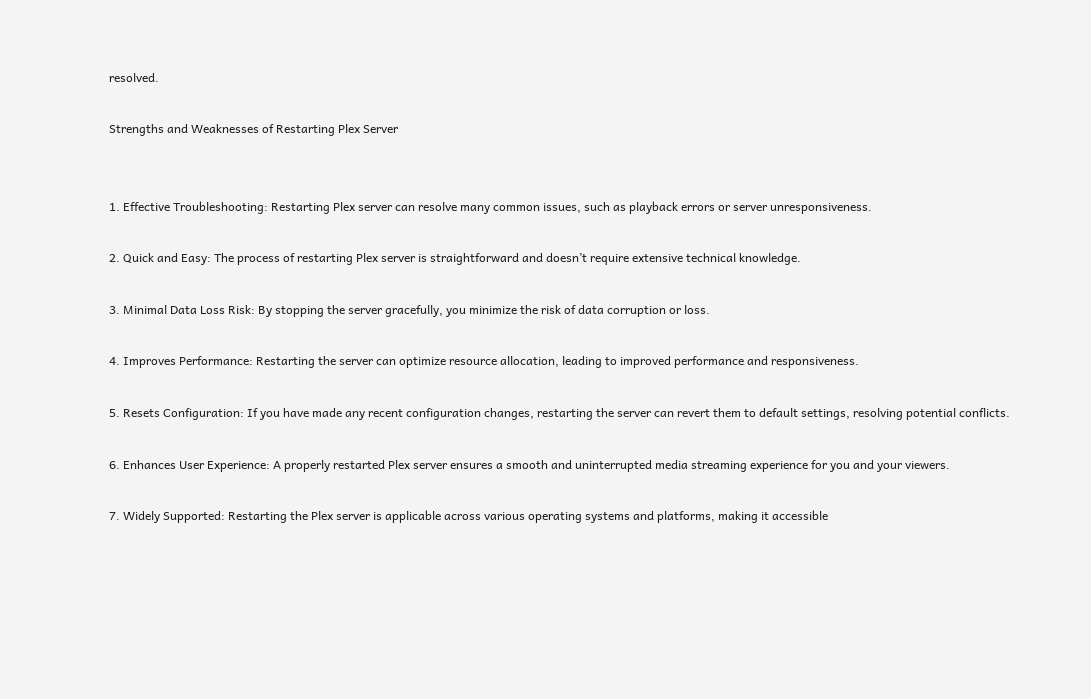resolved.

Strengths and Weaknesses of Restarting Plex Server


1. Effective Troubleshooting: Restarting Plex server can resolve many common issues, such as playback errors or server unresponsiveness.

2. Quick and Easy: The process of restarting Plex server is straightforward and doesn’t require extensive technical knowledge.

3. Minimal Data Loss Risk: By stopping the server gracefully, you minimize the risk of data corruption or loss.

4. Improves Performance: Restarting the server can optimize resource allocation, leading to improved performance and responsiveness.

5. Resets Configuration: If you have made any recent configuration changes, restarting the server can revert them to default settings, resolving potential conflicts.

6. Enhances User Experience: A properly restarted Plex server ensures a smooth and uninterrupted media streaming experience for you and your viewers.

7. Widely Supported: Restarting the Plex server is applicable across various operating systems and platforms, making it accessible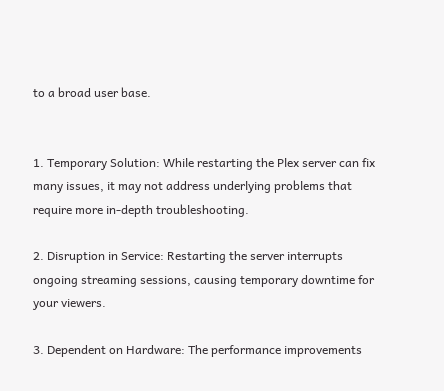to a broad user base.


1. Temporary Solution: While restarting the Plex server can fix many issues, it may not address underlying problems that require more in-depth troubleshooting.

2. Disruption in Service: Restarting the server interrupts ongoing streaming sessions, causing temporary downtime for your viewers.

3. Dependent on Hardware: The performance improvements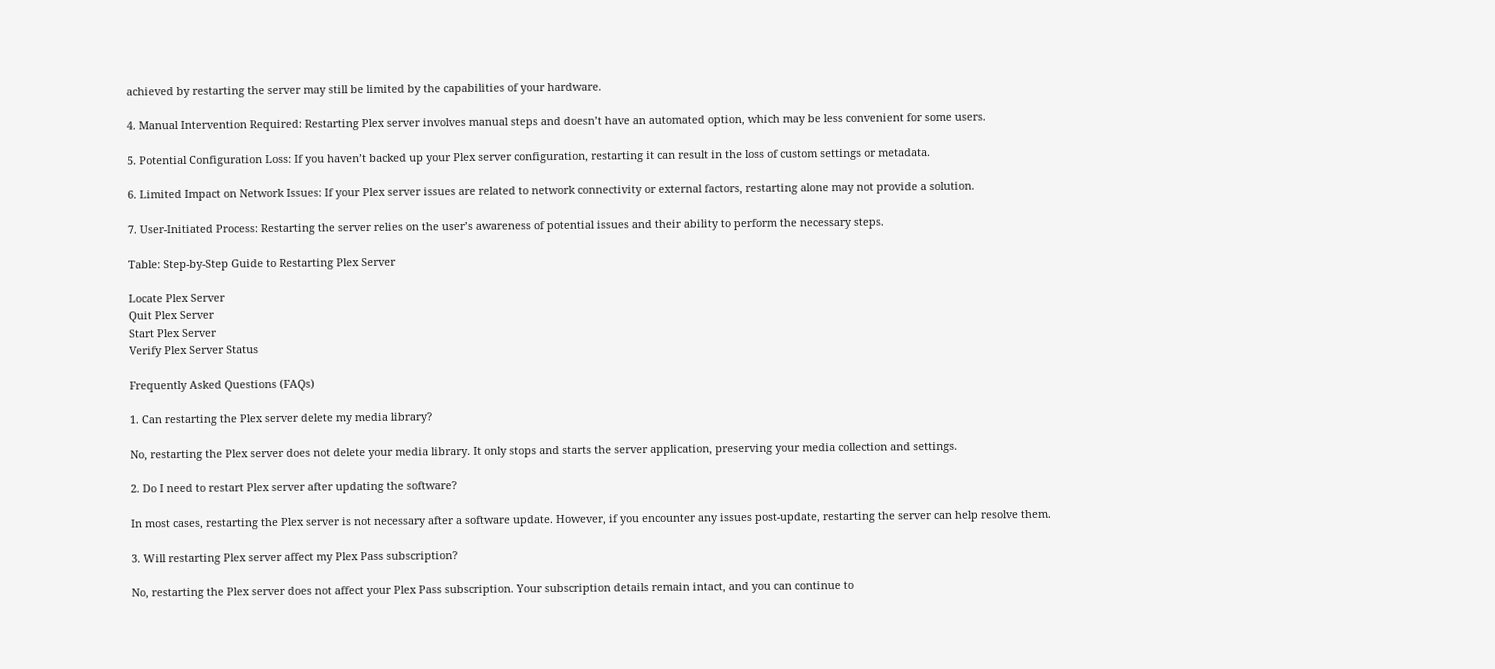achieved by restarting the server may still be limited by the capabilities of your hardware.

4. Manual Intervention Required: Restarting Plex server involves manual steps and doesn’t have an automated option, which may be less convenient for some users.

5. Potential Configuration Loss: If you haven’t backed up your Plex server configuration, restarting it can result in the loss of custom settings or metadata.

6. Limited Impact on Network Issues: If your Plex server issues are related to network connectivity or external factors, restarting alone may not provide a solution.

7. User-Initiated Process: Restarting the server relies on the user’s awareness of potential issues and their ability to perform the necessary steps.

Table: Step-by-Step Guide to Restarting Plex Server

Locate Plex Server
Quit Plex Server
Start Plex Server
Verify Plex Server Status

Frequently Asked Questions (FAQs)

1. Can restarting the Plex server delete my media library?

No, restarting the Plex server does not delete your media library. It only stops and starts the server application, preserving your media collection and settings.

2. Do I need to restart Plex server after updating the software?

In most cases, restarting the Plex server is not necessary after a software update. However, if you encounter any issues post-update, restarting the server can help resolve them.

3. Will restarting Plex server affect my Plex Pass subscription?

No, restarting the Plex server does not affect your Plex Pass subscription. Your subscription details remain intact, and you can continue to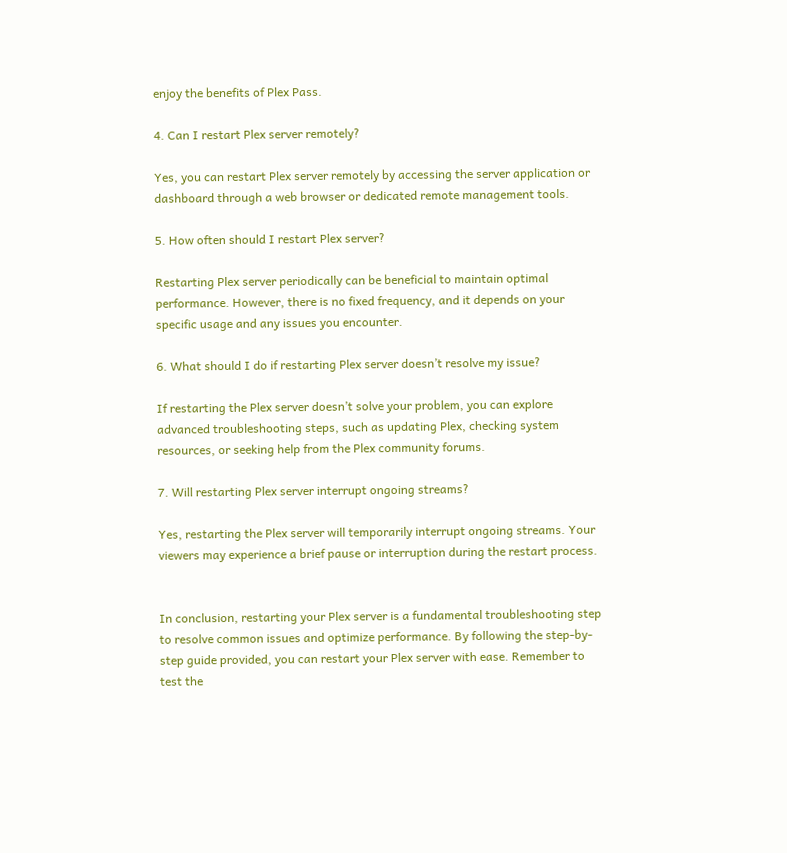enjoy the benefits of Plex Pass.

4. Can I restart Plex server remotely?

Yes, you can restart Plex server remotely by accessing the server application or dashboard through a web browser or dedicated remote management tools.

5. How often should I restart Plex server?

Restarting Plex server periodically can be beneficial to maintain optimal performance. However, there is no fixed frequency, and it depends on your specific usage and any issues you encounter.

6. What should I do if restarting Plex server doesn’t resolve my issue?

If restarting the Plex server doesn’t solve your problem, you can explore advanced troubleshooting steps, such as updating Plex, checking system resources, or seeking help from the Plex community forums.

7. Will restarting Plex server interrupt ongoing streams?

Yes, restarting the Plex server will temporarily interrupt ongoing streams. Your viewers may experience a brief pause or interruption during the restart process.


In conclusion, restarting your Plex server is a fundamental troubleshooting step to resolve common issues and optimize performance. By following the step-by-step guide provided, you can restart your Plex server with ease. Remember to test the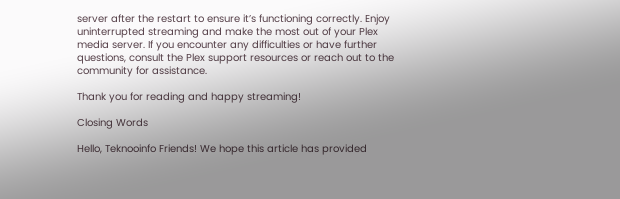server after the restart to ensure it’s functioning correctly. Enjoy uninterrupted streaming and make the most out of your Plex media server. If you encounter any difficulties or have further questions, consult the Plex support resources or reach out to the community for assistance.

Thank you for reading and happy streaming!

Closing Words

Hello, Teknooinfo Friends! We hope this article has provided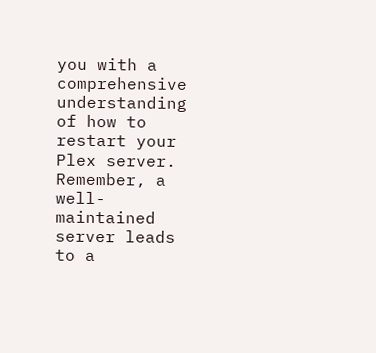you with a comprehensive understanding of how to restart your Plex server. Remember, a well-maintained server leads to a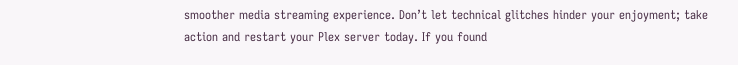smoother media streaming experience. Don’t let technical glitches hinder your enjoyment; take action and restart your Plex server today. If you found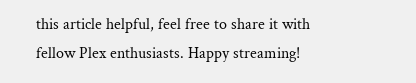this article helpful, feel free to share it with fellow Plex enthusiasts. Happy streaming!